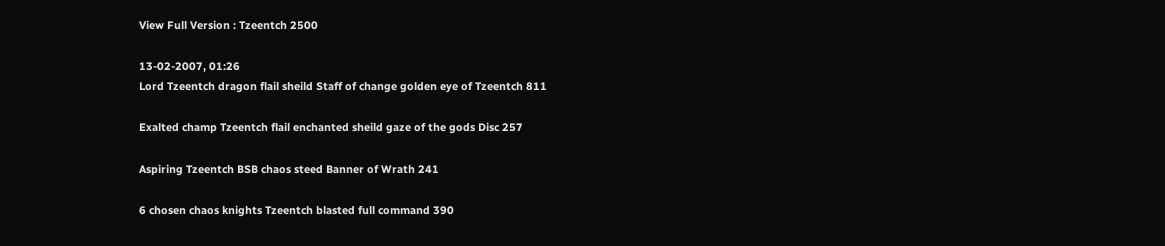View Full Version : Tzeentch 2500

13-02-2007, 01:26
Lord Tzeentch dragon flail sheild Staff of change golden eye of Tzeentch 811

Exalted champ Tzeentch flail enchanted sheild gaze of the gods Disc 257

Aspiring Tzeentch BSB chaos steed Banner of Wrath 241

6 chosen chaos knights Tzeentch blasted full command 390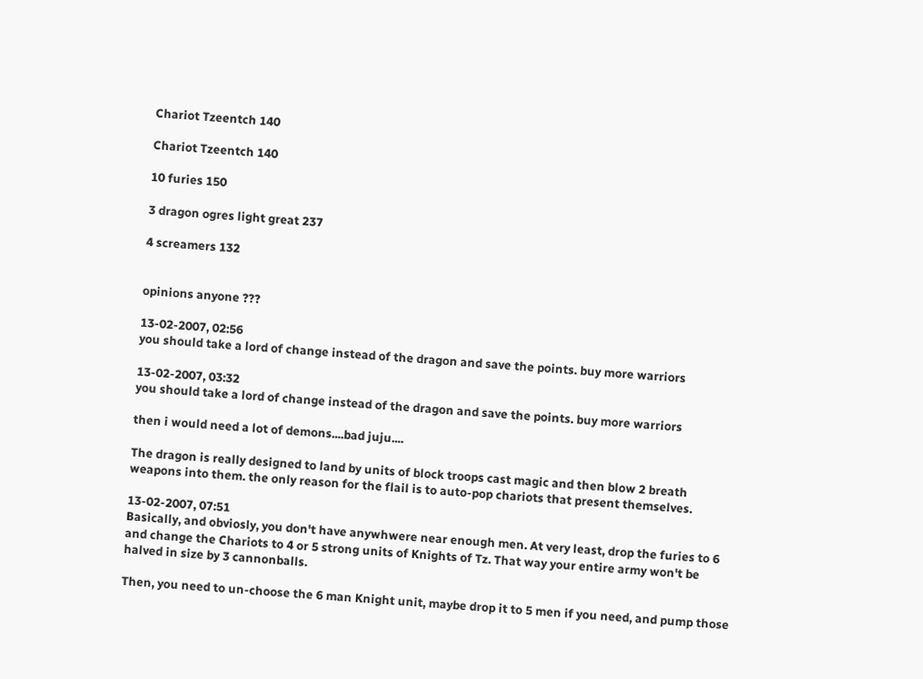Chariot Tzeentch 140

Chariot Tzeentch 140

10 furies 150

3 dragon ogres light great 237

4 screamers 132


opinions anyone ???

13-02-2007, 02:56
you should take a lord of change instead of the dragon and save the points. buy more warriors

13-02-2007, 03:32
you should take a lord of change instead of the dragon and save the points. buy more warriors

then i would need a lot of demons....bad juju....

The dragon is really designed to land by units of block troops cast magic and then blow 2 breath weapons into them. the only reason for the flail is to auto-pop chariots that present themselves.

13-02-2007, 07:51
Basically, and obviosly, you don't have anywhwere near enough men. At very least, drop the furies to 6 and change the Chariots to 4 or 5 strong units of Knights of Tz. That way your entire army won't be halved in size by 3 cannonballs.

Then, you need to un-choose the 6 man Knight unit, maybe drop it to 5 men if you need, and pump those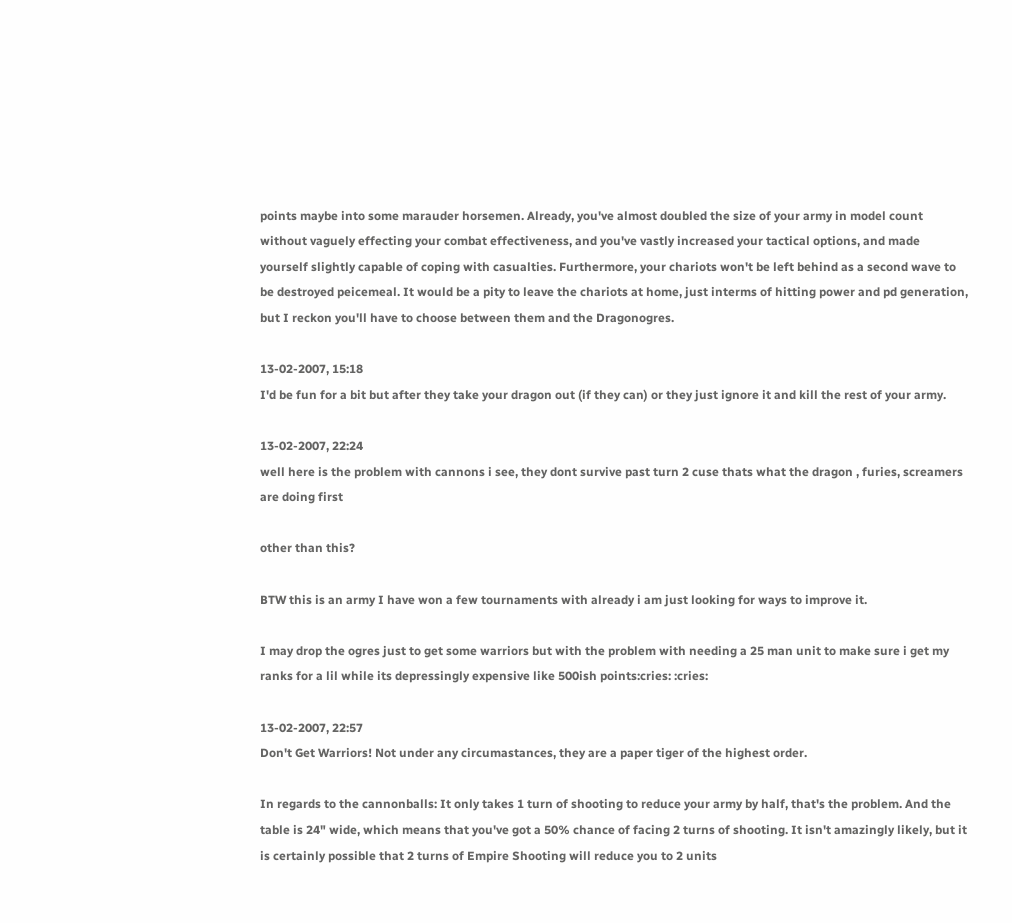points maybe into some marauder horsemen. Already, you've almost doubled the size of your army in model count without vaguely effecting your combat effectiveness, and you've vastly increased your tactical options, and made yourself slightly capable of coping with casualties. Furthermore, your chariots won't be left behind as a second wave to be destroyed peicemeal. It would be a pity to leave the chariots at home, just interms of hitting power and pd generation, but I reckon you'll have to choose between them and the Dragonogres.

13-02-2007, 15:18
I'd be fun for a bit but after they take your dragon out (if they can) or they just ignore it and kill the rest of your army.

13-02-2007, 22:24
well here is the problem with cannons i see, they dont survive past turn 2 cuse thats what the dragon , furies, screamers are doing first

other than this?

BTW this is an army I have won a few tournaments with already i am just looking for ways to improve it.

I may drop the ogres just to get some warriors but with the problem with needing a 25 man unit to make sure i get my ranks for a lil while its depressingly expensive like 500ish points:cries: :cries:

13-02-2007, 22:57
Don't Get Warriors! Not under any circumastances, they are a paper tiger of the highest order.

In regards to the cannonballs: It only takes 1 turn of shooting to reduce your army by half, that's the problem. And the table is 24" wide, which means that you've got a 50% chance of facing 2 turns of shooting. It isn't amazingly likely, but it is certainly possible that 2 turns of Empire Shooting will reduce you to 2 units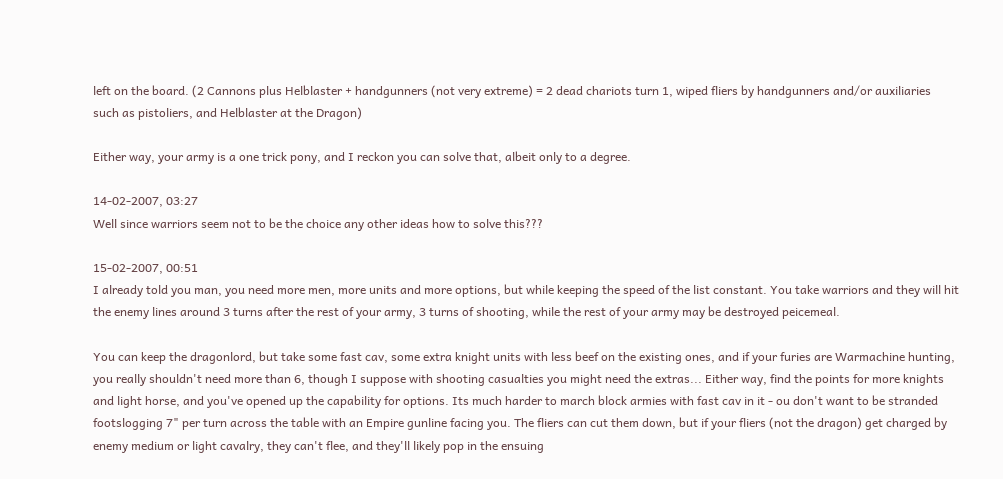left on the board. (2 Cannons plus Helblaster + handgunners (not very extreme) = 2 dead chariots turn 1, wiped fliers by handgunners and/or auxiliaries such as pistoliers, and Helblaster at the Dragon)

Either way, your army is a one trick pony, and I reckon you can solve that, albeit only to a degree.

14-02-2007, 03:27
Well since warriors seem not to be the choice any other ideas how to solve this???

15-02-2007, 00:51
I already told you man, you need more men, more units and more options, but while keeping the speed of the list constant. You take warriors and they will hit the enemy lines around 3 turns after the rest of your army, 3 turns of shooting, while the rest of your army may be destroyed peicemeal.

You can keep the dragonlord, but take some fast cav, some extra knight units with less beef on the existing ones, and if your furies are Warmachine hunting, you really shouldn't need more than 6, though I suppose with shooting casualties you might need the extras... Either way, find the points for more knights and light horse, and you've opened up the capability for options. Its much harder to march block armies with fast cav in it - ou don't want to be stranded footslogging 7" per turn across the table with an Empire gunline facing you. The fliers can cut them down, but if your fliers (not the dragon) get charged by enemy medium or light cavalry, they can't flee, and they'll likely pop in the ensuing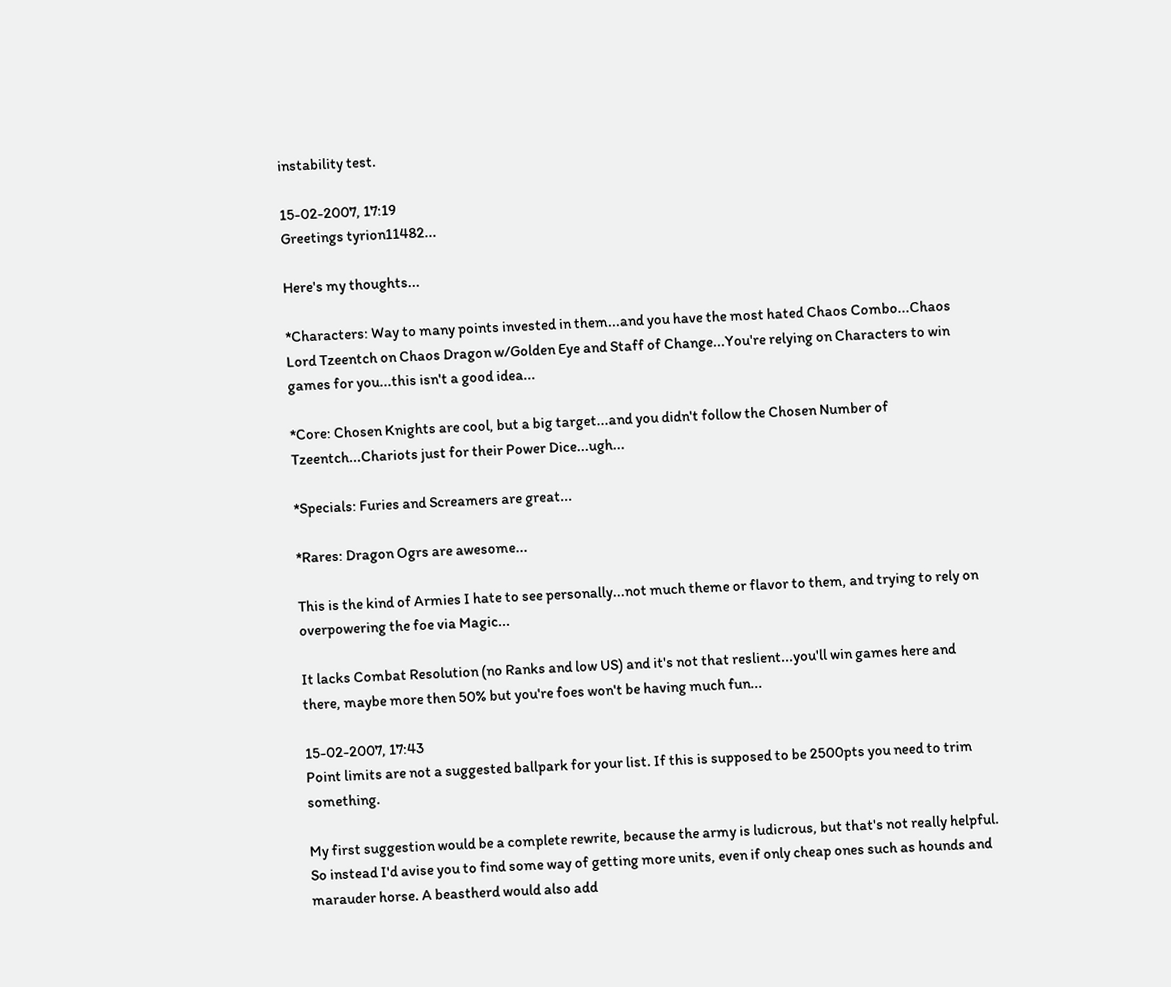instability test.

15-02-2007, 17:19
Greetings tyrion11482...

Here's my thoughts...

*Characters: Way to many points invested in them...and you have the most hated Chaos Combo...Chaos Lord Tzeentch on Chaos Dragon w/Golden Eye and Staff of Change...You're relying on Characters to win games for you...this isn't a good idea...

*Core: Chosen Knights are cool, but a big target...and you didn't follow the Chosen Number of Tzeentch...Chariots just for their Power Dice...ugh...

*Specials: Furies and Screamers are great...

*Rares: Dragon Ogrs are awesome...

This is the kind of Armies I hate to see personally...not much theme or flavor to them, and trying to rely on overpowering the foe via Magic...

It lacks Combat Resolution (no Ranks and low US) and it's not that reslient...you'll win games here and there, maybe more then 50% but you're foes won't be having much fun...

15-02-2007, 17:43
Point limits are not a suggested ballpark for your list. If this is supposed to be 2500pts you need to trim something.

My first suggestion would be a complete rewrite, because the army is ludicrous, but that's not really helpful. So instead I'd avise you to find some way of getting more units, even if only cheap ones such as hounds and marauder horse. A beastherd would also add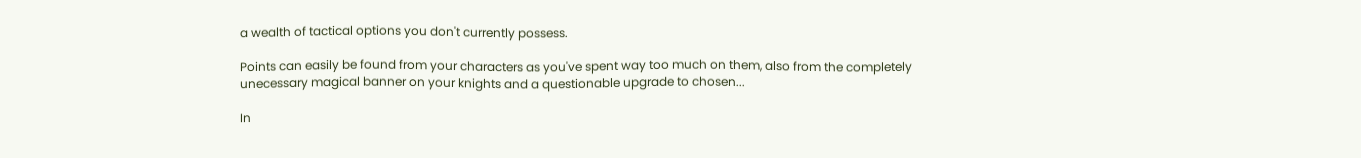a wealth of tactical options you don't currently possess.

Points can easily be found from your characters as you've spent way too much on them, also from the completely unecessary magical banner on your knights and a questionable upgrade to chosen...

In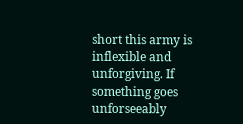short this army is inflexible and unforgiving. If something goes unforseeably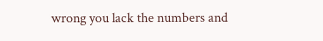wrong you lack the numbers and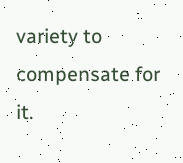variety to compensate for it.